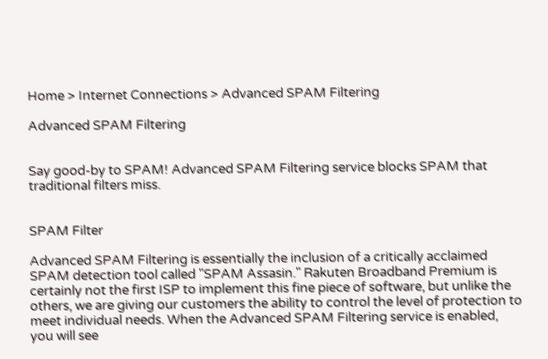Home > Internet Connections > Advanced SPAM Filtering

Advanced SPAM Filtering


Say good-by to SPAM! Advanced SPAM Filtering service blocks SPAM that traditional filters miss.


SPAM Filter

Advanced SPAM Filtering is essentially the inclusion of a critically acclaimed SPAM detection tool called "SPAM Assasin." Rakuten Broadband Premium is certainly not the first ISP to implement this fine piece of software, but unlike the others, we are giving our customers the ability to control the level of protection to meet individual needs. When the Advanced SPAM Filtering service is enabled, you will see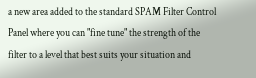a new area added to the standard SPAM Filter Control Panel where you can "fine tune" the strength of the filter to a level that best suits your situation and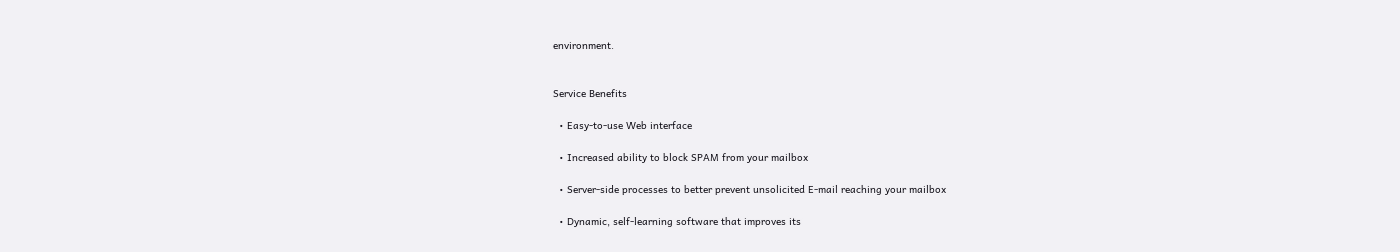environment.


Service Benefits

  • Easy-to-use Web interface

  • Increased ability to block SPAM from your mailbox

  • Server-side processes to better prevent unsolicited E-mail reaching your mailbox

  • Dynamic, self-learning software that improves its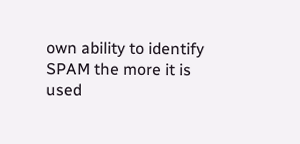own ability to identify SPAM the more it is used